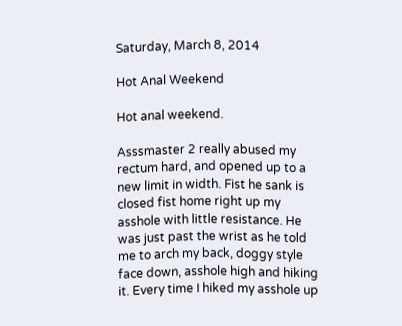Saturday, March 8, 2014

Hot Anal Weekend

Hot anal weekend.

Asssmaster 2 really abused my rectum hard, and opened up to a new limit in width. Fist he sank is closed fist home right up my asshole with little resistance. He was just past the wrist as he told me to arch my back, doggy style face down, asshole high and hiking it. Every time I hiked my asshole up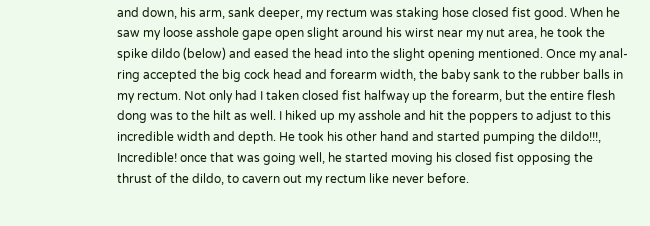and down, his arm, sank deeper, my rectum was staking hose closed fist good. When he saw my loose asshole gape open slight around his wirst near my nut area, he took the spike dildo (below) and eased the head into the slight opening mentioned. Once my anal-ring accepted the big cock head and forearm width, the baby sank to the rubber balls in my rectum. Not only had I taken closed fist halfway up the forearm, but the entire flesh dong was to the hilt as well. I hiked up my asshole and hit the poppers to adjust to this incredible width and depth. He took his other hand and started pumping the dildo!!!, Incredible! once that was going well, he started moving his closed fist opposing the thrust of the dildo, to cavern out my rectum like never before.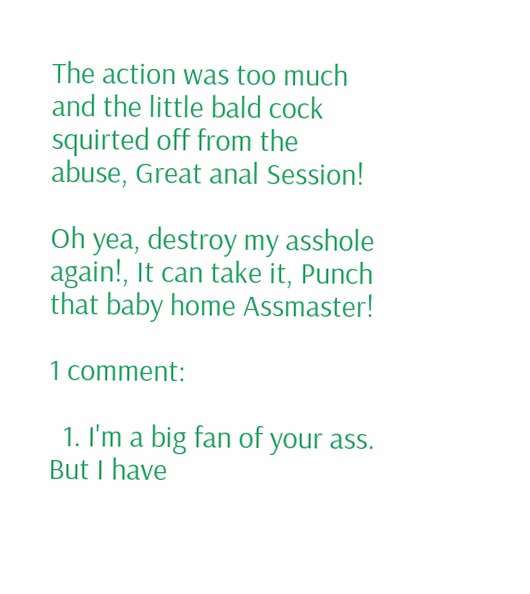The action was too much and the little bald cock squirted off from the abuse, Great anal Session!

Oh yea, destroy my asshole again!, It can take it, Punch that baby home Assmaster!

1 comment:

  1. I'm a big fan of your ass. But I have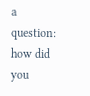a question: how did you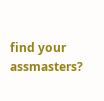find your assmasters?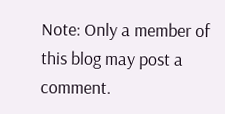Note: Only a member of this blog may post a comment.